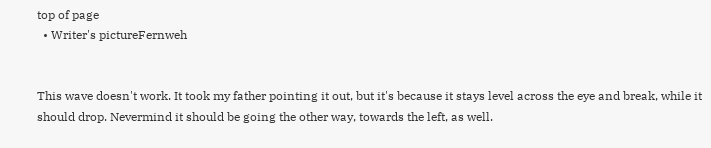top of page
  • Writer's pictureFernweh


This wave doesn't work. It took my father pointing it out, but it's because it stays level across the eye and break, while it should drop. Nevermind it should be going the other way, towards the left, as well.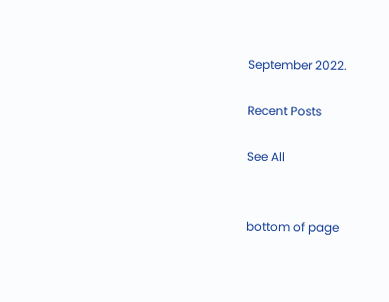September 2022.

Recent Posts

See All


bottom of page